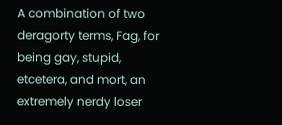A combination of two deragorty terms, Fag, for being gay, stupid, etcetera, and mort, an extremely nerdy loser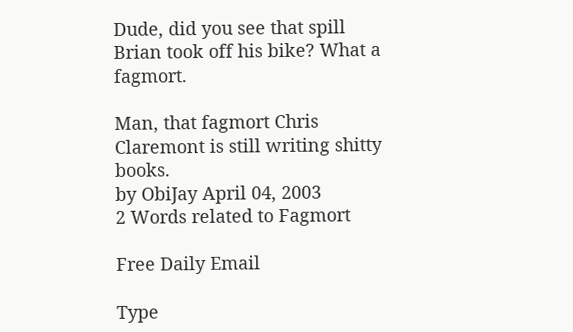Dude, did you see that spill Brian took off his bike? What a fagmort.

Man, that fagmort Chris Claremont is still writing shitty books.
by ObiJay April 04, 2003
2 Words related to Fagmort

Free Daily Email

Type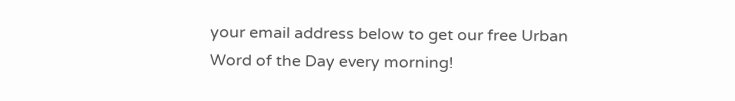your email address below to get our free Urban Word of the Day every morning!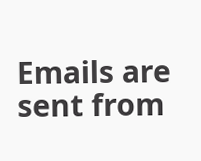Emails are sent from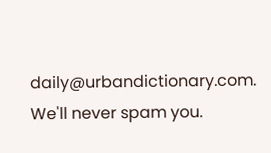daily@urbandictionary.com. We'll never spam you.